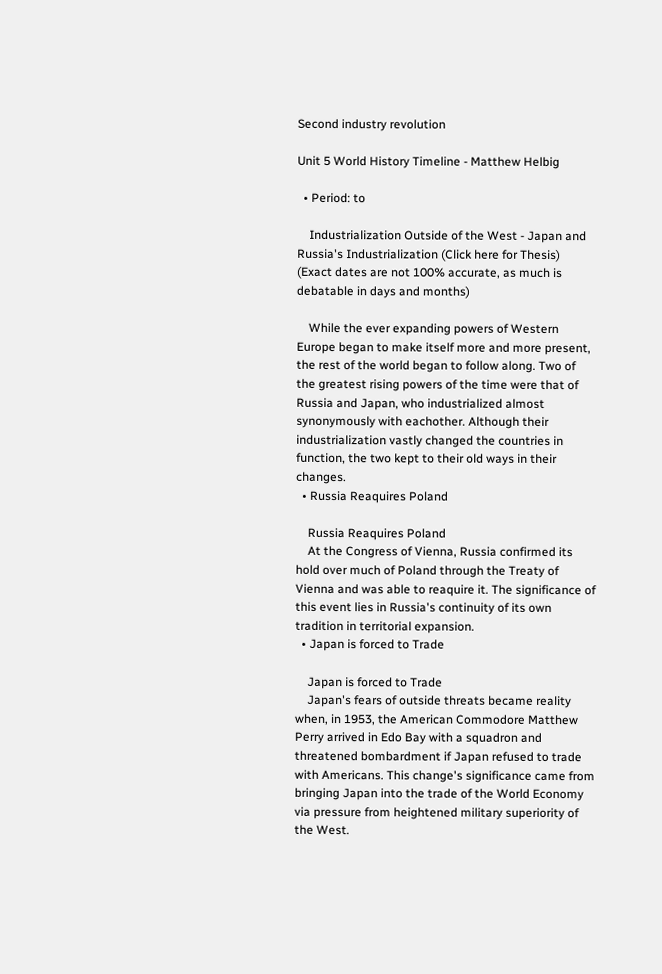Second industry revolution

Unit 5 World History Timeline - Matthew Helbig

  • Period: to

    Industrialization Outside of the West - Japan and Russia's Industrialization (Click here for Thesis) (Exact dates are not 100% accurate, as much is debatable in days and months)

    While the ever expanding powers of Western Europe began to make itself more and more present, the rest of the world began to follow along. Two of the greatest rising powers of the time were that of Russia and Japan, who industrialized almost synonymously with eachother. Although their industrialization vastly changed the countries in function, the two kept to their old ways in their changes.
  • Russia Reaquires Poland

    Russia Reaquires Poland
    At the Congress of Vienna, Russia confirmed its hold over much of Poland through the Treaty of Vienna and was able to reaquire it. The significance of this event lies in Russia's continuity of its own tradition in territorial expansion.
  • Japan is forced to Trade

    Japan is forced to Trade
    Japan's fears of outside threats became reality when, in 1953, the American Commodore Matthew Perry arrived in Edo Bay with a squadron and threatened bombardment if Japan refused to trade with Americans. This change's significance came from bringing Japan into the trade of the World Economy via pressure from heightened military superiority of the West.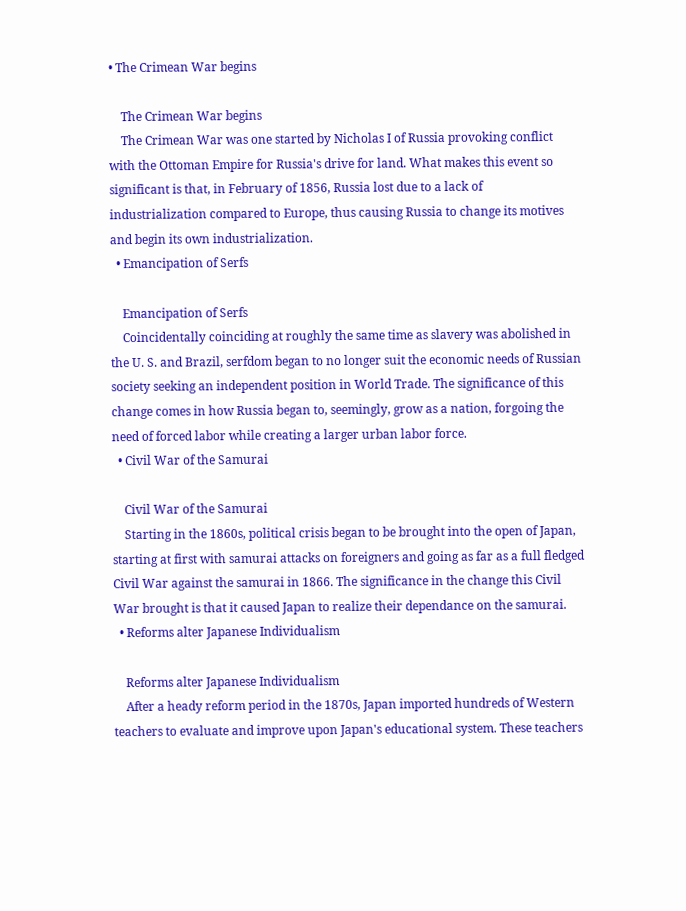• The Crimean War begins

    The Crimean War begins
    The Crimean War was one started by Nicholas I of Russia provoking conflict with the Ottoman Empire for Russia's drive for land. What makes this event so significant is that, in February of 1856, Russia lost due to a lack of industrialization compared to Europe, thus causing Russia to change its motives and begin its own industrialization.
  • Emancipation of Serfs

    Emancipation of Serfs
    Coincidentally coinciding at roughly the same time as slavery was abolished in the U. S. and Brazil, serfdom began to no longer suit the economic needs of Russian society seeking an independent position in World Trade. The significance of this change comes in how Russia began to, seemingly, grow as a nation, forgoing the need of forced labor while creating a larger urban labor force.
  • Civil War of the Samurai

    Civil War of the Samurai
    Starting in the 1860s, political crisis began to be brought into the open of Japan, starting at first with samurai attacks on foreigners and going as far as a full fledged Civil War against the samurai in 1866. The significance in the change this Civil War brought is that it caused Japan to realize their dependance on the samurai.
  • Reforms alter Japanese Individualism

    Reforms alter Japanese Individualism
    After a heady reform period in the 1870s, Japan imported hundreds of Western teachers to evaluate and improve upon Japan's educational system. These teachers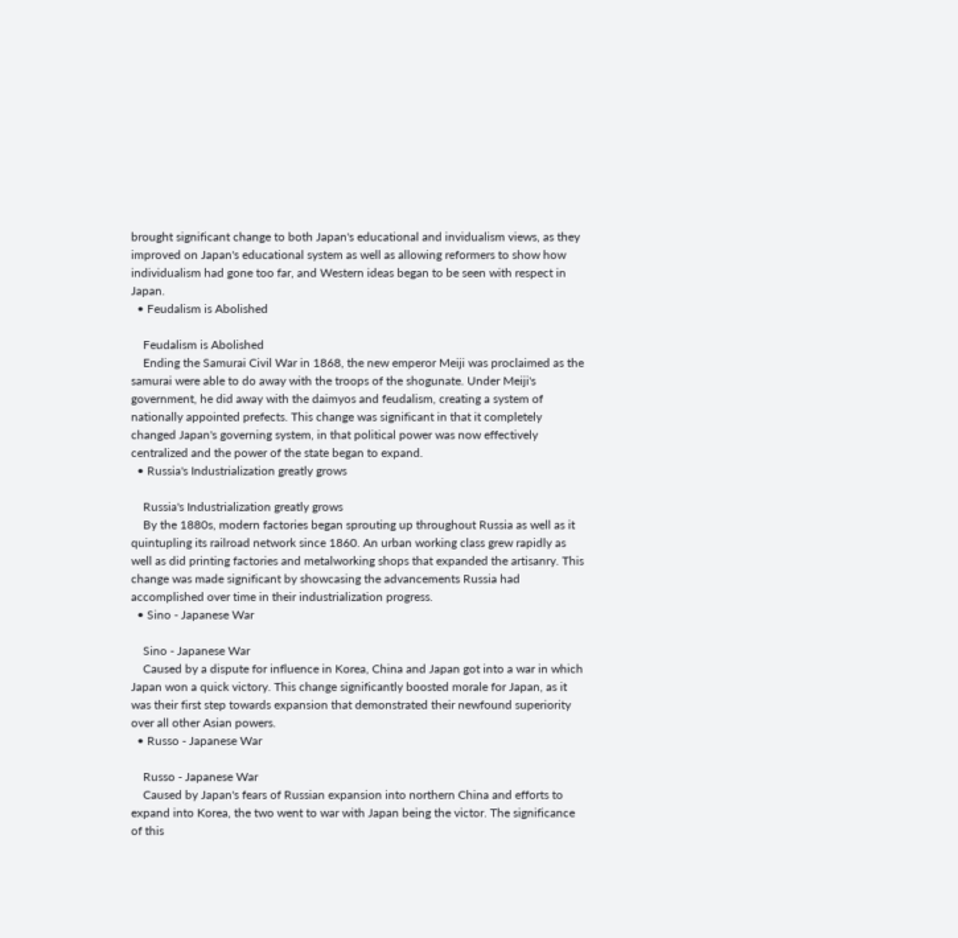brought significant change to both Japan's educational and invidualism views, as they improved on Japan's educational system as well as allowing reformers to show how individualism had gone too far, and Western ideas began to be seen with respect in Japan.
  • Feudalism is Abolished

    Feudalism is Abolished
    Ending the Samurai Civil War in 1868, the new emperor Meiji was proclaimed as the samurai were able to do away with the troops of the shogunate. Under Meiji's government, he did away with the daimyos and feudalism, creating a system of nationally appointed prefects. This change was significant in that it completely changed Japan's governing system, in that political power was now effectively centralized and the power of the state began to expand.
  • Russia's Industrialization greatly grows

    Russia's Industrialization greatly grows
    By the 1880s, modern factories began sprouting up throughout Russia as well as it quintupling its railroad network since 1860. An urban working class grew rapidly as well as did printing factories and metalworking shops that expanded the artisanry. This change was made significant by showcasing the advancements Russia had accomplished over time in their industrialization progress.
  • Sino - Japanese War

    Sino - Japanese War
    Caused by a dispute for influence in Korea, China and Japan got into a war in which Japan won a quick victory. This change significantly boosted morale for Japan, as it was their first step towards expansion that demonstrated their newfound superiority over all other Asian powers.
  • Russo - Japanese War

    Russo - Japanese War
    Caused by Japan's fears of Russian expansion into northern China and efforts to expand into Korea, the two went to war with Japan being the victor. The significance of this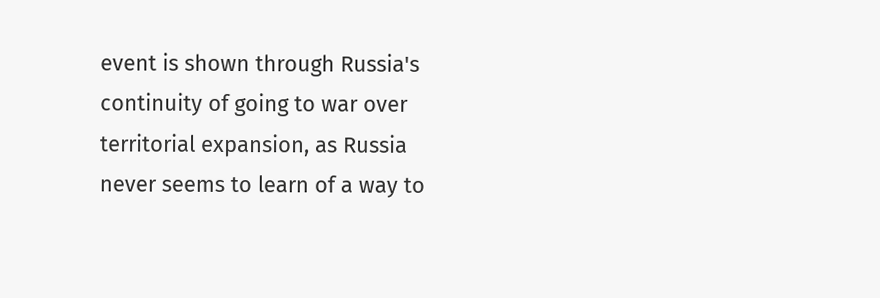event is shown through Russia's continuity of going to war over territorial expansion, as Russia never seems to learn of a way to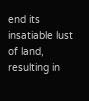end its insatiable lust of land, resulting in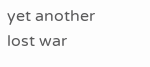yet another lost war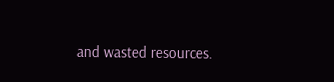and wasted resources.